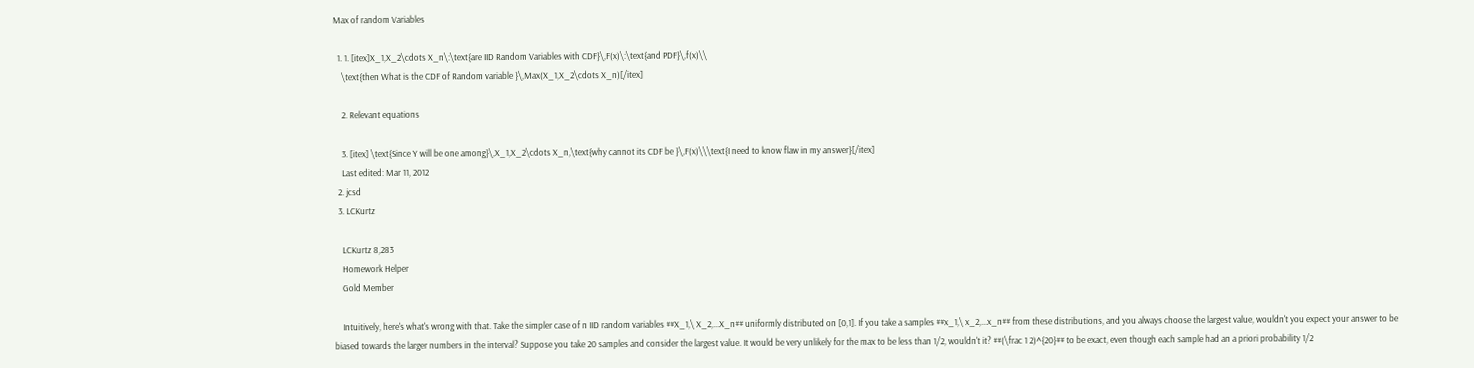Max of random Variables

  1. 1. [itex]X_1,X_2\cdots X_n\:\text{are IID Random Variables with CDF}\,F(x)\:\text{and PDF}\,f(x)\\
    \text{then What is the CDF of Random variable }\,Max(X_1,X_2\cdots X_n)[/itex]

    2. Relevant equations

    3. [itex] \text{Since Y will be one among}\,X_1,X_2\cdots X_n,\text{why cannot its CDF be }\,F(x)\\\text{I need to know flaw in my answer}[/itex]
    Last edited: Mar 11, 2012
  2. jcsd
  3. LCKurtz

    LCKurtz 8,283
    Homework Helper
    Gold Member

    Intuitively, here's what's wrong with that. Take the simpler case of n IID random variables ##X_1,\ X_2,...X_n## uniformly distributed on [0,1]. If you take a samples ##x_1,\ x_2,...x_n## from these distributions, and you always choose the largest value, wouldn't you expect your answer to be biased towards the larger numbers in the interval? Suppose you take 20 samples and consider the largest value. It would be very unlikely for the max to be less than 1/2, wouldn't it? ##(\frac 1 2)^{20}## to be exact, even though each sample had an a priori probability 1/2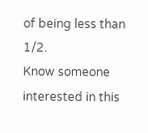of being less than 1/2.
Know someone interested in this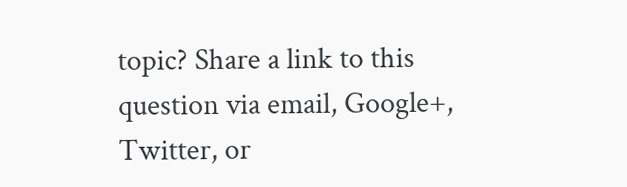topic? Share a link to this question via email, Google+, Twitter, or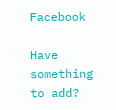Facebook

Have something to add?